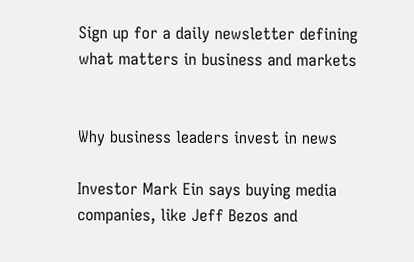Sign up for a daily newsletter defining what matters in business and markets


Why business leaders invest in news

Investor Mark Ein says buying media companies, like Jeff Bezos and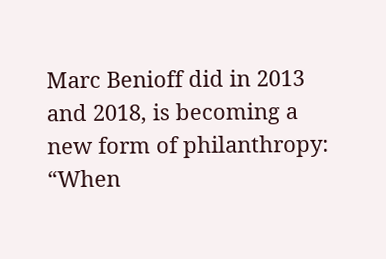Marc Benioff did in 2013 and 2018, is becoming a new form of philanthropy: “When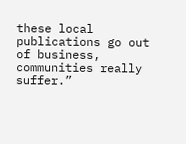these local publications go out of business, communities really suffer.”